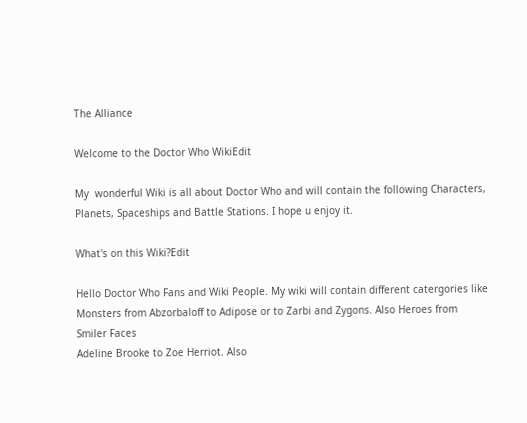The Alliance

Welcome to the Doctor Who WikiEdit

My  wonderful Wiki is all about Doctor Who and will contain the following Characters, Planets, Spaceships and Battle Stations. I hope u enjoy it.

What's on this Wiki?Edit

Hello Doctor Who Fans and Wiki People. My wiki will contain different catergories like Monsters from Abzorbaloff to Adipose or to Zarbi and Zygons. Also Heroes from
Smiler Faces
Adeline Brooke to Zoe Herriot. Also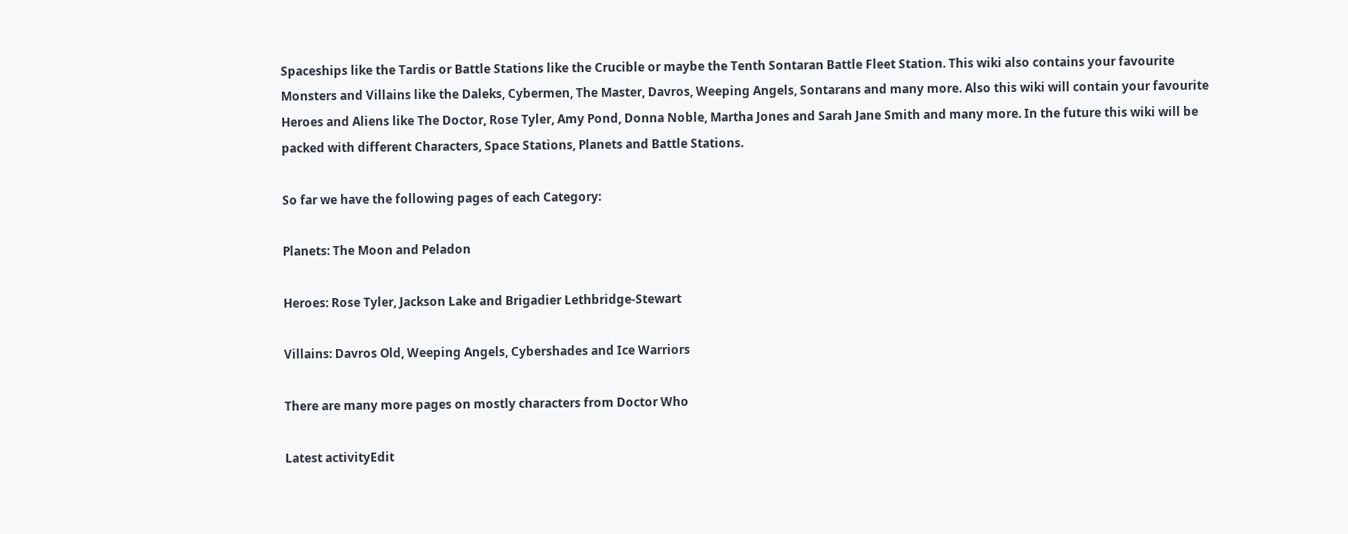Spaceships like the Tardis or Battle Stations like the Crucible or maybe the Tenth Sontaran Battle Fleet Station. This wiki also contains your favourite Monsters and Villains like the Daleks, Cybermen, The Master, Davros, Weeping Angels, Sontarans and many more. Also this wiki will contain your favourite Heroes and Aliens like The Doctor, Rose Tyler, Amy Pond, Donna Noble, Martha Jones and Sarah Jane Smith and many more. In the future this wiki will be packed with different Characters, Space Stations, Planets and Battle Stations.

So far we have the following pages of each Category:

Planets: The Moon and Peladon

Heroes: Rose Tyler, Jackson Lake and Brigadier Lethbridge-Stewart

Villains: Davros Old, Weeping Angels, Cybershades and Ice Warriors

There are many more pages on mostly characters from Doctor Who

Latest activityEdit